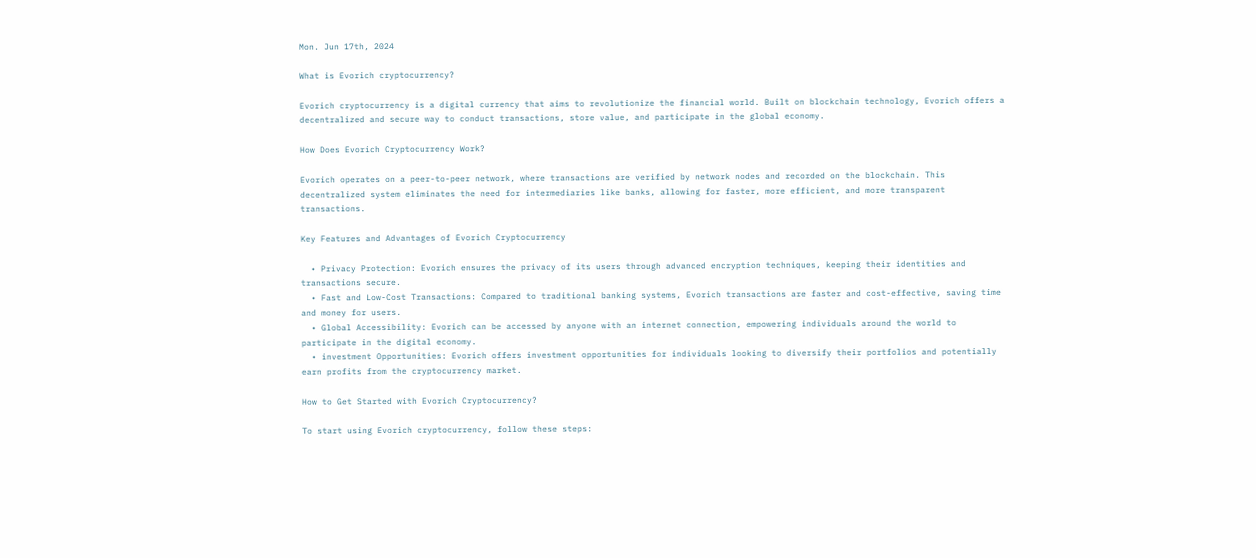Mon. Jun 17th, 2024

What is Evorich cryptocurrency?

Evorich cryptocurrency is a digital currency that aims to revolutionize the financial world. Built on blockchain technology, Evorich offers a decentralized and secure way to conduct transactions, store value, and participate in the global economy.

How Does Evorich Cryptocurrency Work?

Evorich operates on a peer-to-peer network, where transactions are verified by network nodes and recorded on the blockchain. This decentralized system eliminates the need for intermediaries like banks, allowing for faster, more efficient, and more transparent transactions.

Key Features and Advantages of Evorich Cryptocurrency

  • Privacy Protection: Evorich ensures the privacy of its users through advanced encryption techniques, keeping their identities and transactions secure.
  • Fast and Low-Cost Transactions: Compared to traditional banking systems, Evorich transactions are faster and cost-effective, saving time and money for users.
  • Global Accessibility: Evorich can be accessed by anyone with an internet connection, empowering individuals around the world to participate in the digital economy.
  • investment Opportunities: Evorich offers investment opportunities for individuals looking to diversify their portfolios and potentially earn profits from the cryptocurrency market.

How to Get Started with Evorich Cryptocurrency?

To start using Evorich cryptocurrency, follow these steps: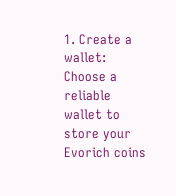1. Create a wallet: Choose a reliable wallet to store your Evorich coins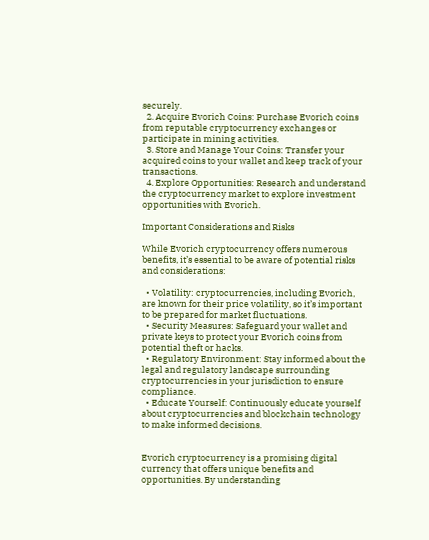securely.
  2. Acquire Evorich Coins: Purchase Evorich coins from reputable cryptocurrency exchanges or participate in mining activities.
  3. Store and Manage Your Coins: Transfer your acquired coins to your wallet and keep track of your transactions.
  4. Explore Opportunities: Research and understand the cryptocurrency market to explore investment opportunities with Evorich.

Important Considerations and Risks

While Evorich cryptocurrency offers numerous benefits, it’s essential to be aware of potential risks and considerations:

  • Volatility: cryptocurrencies, including Evorich, are known for their price volatility, so it’s important to be prepared for market fluctuations.
  • Security Measures: Safeguard your wallet and private keys to protect your Evorich coins from potential theft or hacks.
  • Regulatory Environment: Stay informed about the legal and regulatory landscape surrounding cryptocurrencies in your jurisdiction to ensure compliance.
  • Educate Yourself: Continuously educate yourself about cryptocurrencies and blockchain technology to make informed decisions.


Evorich cryptocurrency is a promising digital currency that offers unique benefits and opportunities. By understanding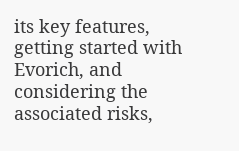its key features, getting started with Evorich, and considering the associated risks,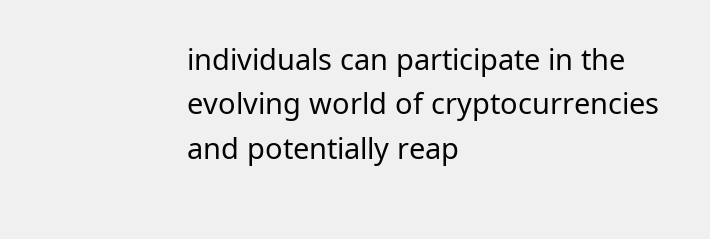individuals can participate in the evolving world of cryptocurrencies and potentially reap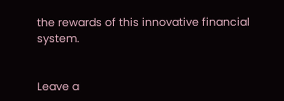the rewards of this innovative financial system.


Leave a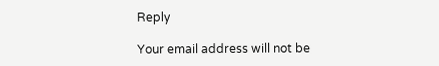Reply

Your email address will not be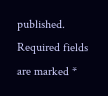published. Required fields are marked *